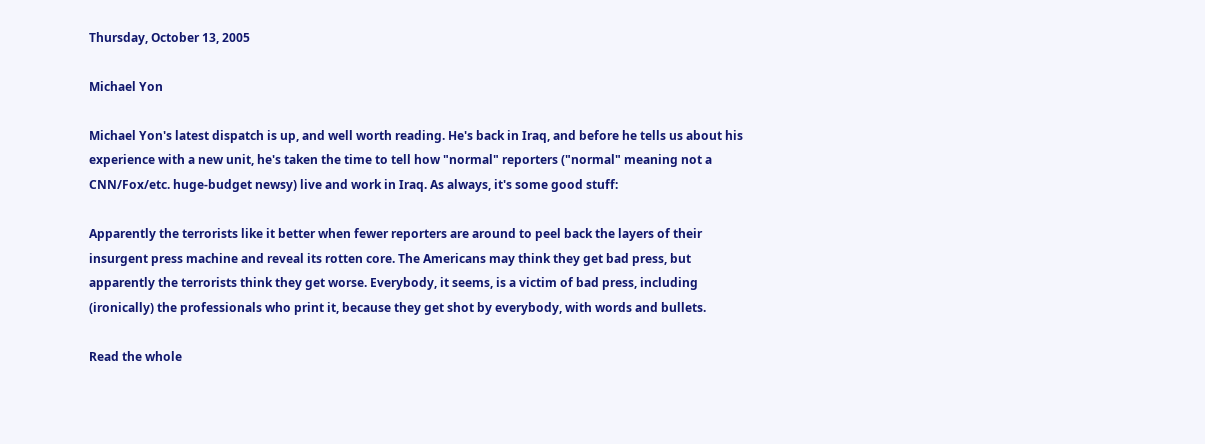Thursday, October 13, 2005

Michael Yon

Michael Yon's latest dispatch is up, and well worth reading. He's back in Iraq, and before he tells us about his experience with a new unit, he's taken the time to tell how "normal" reporters ("normal" meaning not a CNN/Fox/etc. huge-budget newsy) live and work in Iraq. As always, it's some good stuff:

Apparently the terrorists like it better when fewer reporters are around to peel back the layers of their insurgent press machine and reveal its rotten core. The Americans may think they get bad press, but apparently the terrorists think they get worse. Everybody, it seems, is a victim of bad press, including (ironically) the professionals who print it, because they get shot by everybody, with words and bullets.

Read the whole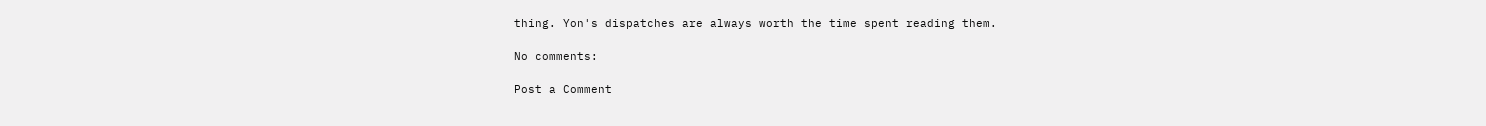thing. Yon's dispatches are always worth the time spent reading them.

No comments:

Post a Comment